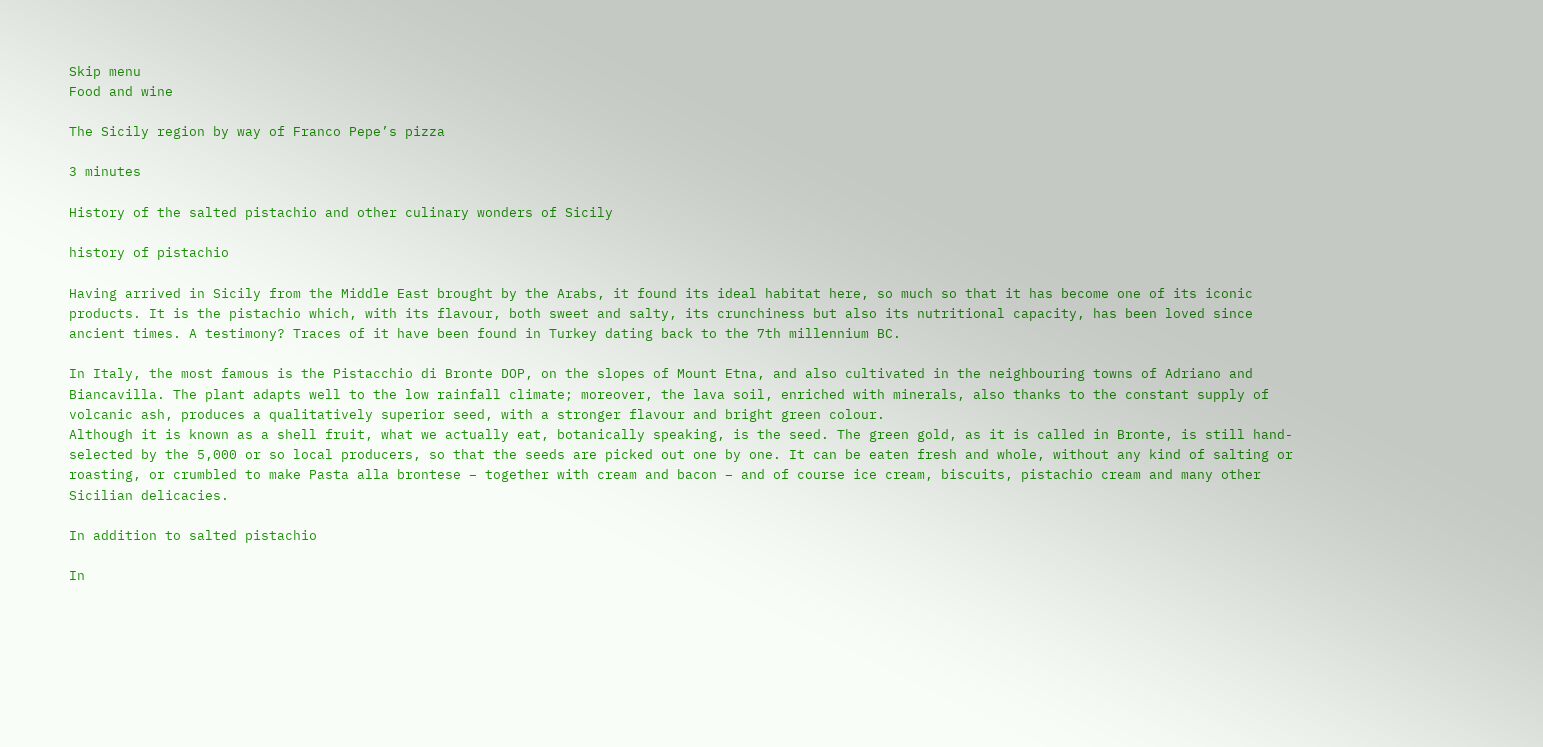Skip menu
Food and wine

The Sicily region by way of Franco Pepe’s pizza

3 minutes

History of the salted pistachio and other culinary wonders of Sicily

history of pistachio

Having arrived in Sicily from the Middle East brought by the Arabs, it found its ideal habitat here, so much so that it has become one of its iconic products. It is the pistachio which, with its flavour, both sweet and salty, its crunchiness but also its nutritional capacity, has been loved since ancient times. A testimony? Traces of it have been found in Turkey dating back to the 7th millennium BC.

In Italy, the most famous is the Pistacchio di Bronte DOP, on the slopes of Mount Etna, and also cultivated in the neighbouring towns of Adriano and Biancavilla. The plant adapts well to the low rainfall climate; moreover, the lava soil, enriched with minerals, also thanks to the constant supply of volcanic ash, produces a qualitatively superior seed, with a stronger flavour and bright green colour.
Although it is known as a shell fruit, what we actually eat, botanically speaking, is the seed. The green gold, as it is called in Bronte, is still hand-selected by the 5,000 or so local producers, so that the seeds are picked out one by one. It can be eaten fresh and whole, without any kind of salting or roasting, or crumbled to make Pasta alla brontese – together with cream and bacon – and of course ice cream, biscuits, pistachio cream and many other Sicilian delicacies.

In addition to salted pistachio

In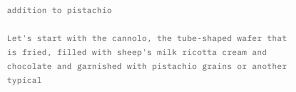addition to pistachio

Let's start with the cannolo, the tube-shaped wafer that is fried, filled with sheep's milk ricotta cream and chocolate and garnished with pistachio grains or another typical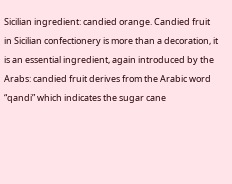Sicilian ingredient: candied orange. Candied fruit in Sicilian confectionery is more than a decoration, it is an essential ingredient, again introduced by the Arabs: candied fruit derives from the Arabic word “qandi” which indicates the sugar cane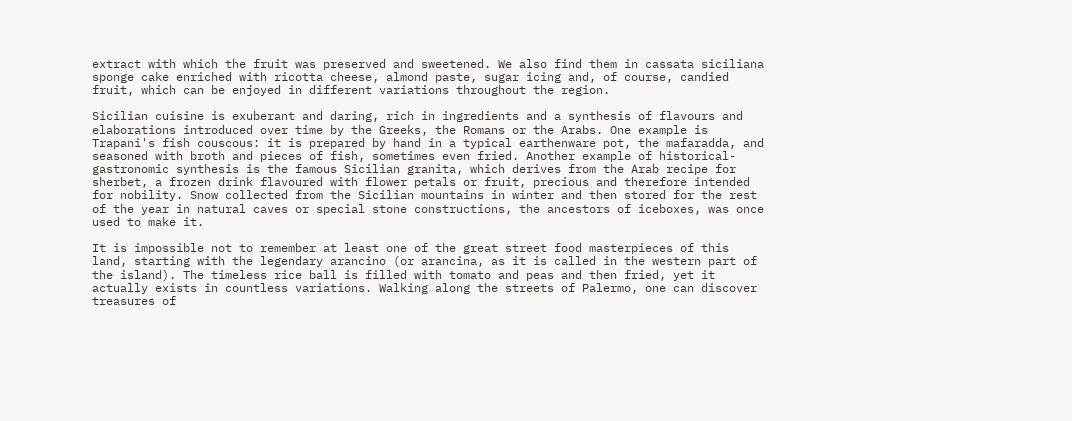extract with which the fruit was preserved and sweetened. We also find them in cassata siciliana sponge cake enriched with ricotta cheese, almond paste, sugar icing and, of course, candied fruit, which can be enjoyed in different variations throughout the region.

Sicilian cuisine is exuberant and daring, rich in ingredients and a synthesis of flavours and elaborations introduced over time by the Greeks, the Romans or the Arabs. One example is Trapani's fish couscous: it is prepared by hand in a typical earthenware pot, the mafaradda, and seasoned with broth and pieces of fish, sometimes even fried. Another example of historical-gastronomic synthesis is the famous Sicilian granita, which derives from the Arab recipe for sherbet, a frozen drink flavoured with flower petals or fruit, precious and therefore intended for nobility. Snow collected from the Sicilian mountains in winter and then stored for the rest of the year in natural caves or special stone constructions, the ancestors of iceboxes, was once used to make it.

It is impossible not to remember at least one of the great street food masterpieces of this land, starting with the legendary arancino (or arancina, as it is called in the western part of the island). The timeless rice ball is filled with tomato and peas and then fried, yet it actually exists in countless variations. Walking along the streets of Palermo, one can discover treasures of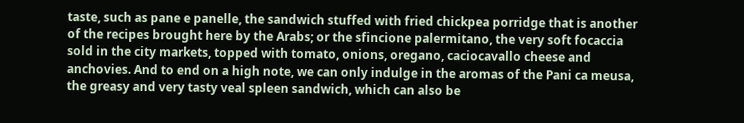taste, such as pane e panelle, the sandwich stuffed with fried chickpea porridge that is another of the recipes brought here by the Arabs; or the sfincione palermitano, the very soft focaccia sold in the city markets, topped with tomato, onions, oregano, caciocavallo cheese and anchovies. And to end on a high note, we can only indulge in the aromas of the Pani ca meusa, the greasy and very tasty veal spleen sandwich, which can also be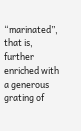“marinated”, that is, further enriched with a generous grating of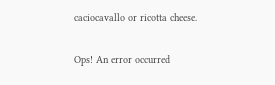caciocavallo or ricotta cheese.

Ops! An error occurred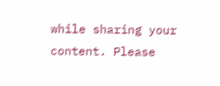while sharing your content. Please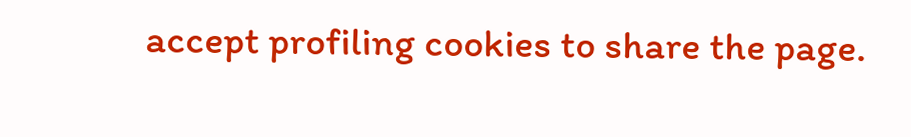accept profiling cookies to share the page.